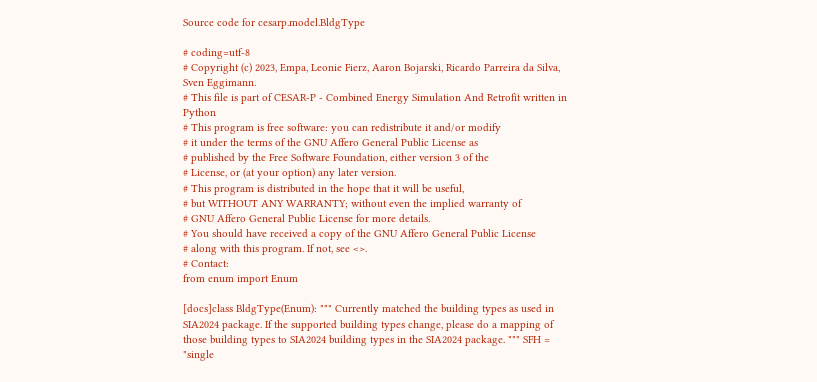Source code for cesarp.model.BldgType

# coding=utf-8
# Copyright (c) 2023, Empa, Leonie Fierz, Aaron Bojarski, Ricardo Parreira da Silva, Sven Eggimann.
# This file is part of CESAR-P - Combined Energy Simulation And Retrofit written in Python
# This program is free software: you can redistribute it and/or modify
# it under the terms of the GNU Affero General Public License as
# published by the Free Software Foundation, either version 3 of the
# License, or (at your option) any later version.
# This program is distributed in the hope that it will be useful,
# but WITHOUT ANY WARRANTY; without even the implied warranty of
# GNU Affero General Public License for more details.
# You should have received a copy of the GNU Affero General Public License
# along with this program. If not, see <>.
# Contact:
from enum import Enum

[docs]class BldgType(Enum): """ Currently matched the building types as used in SIA2024 package. If the supported building types change, please do a mapping of those building types to SIA2024 building types in the SIA2024 package. """ SFH = "single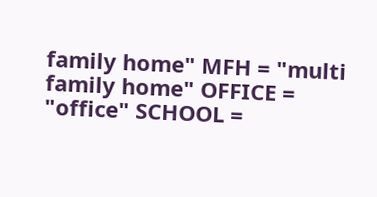family home" MFH = "multi family home" OFFICE = "office" SCHOOL =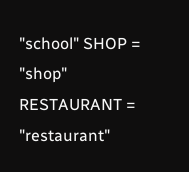"school" SHOP = "shop" RESTAURANT = "restaurant"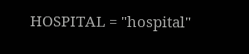HOSPITAL = "hospital"